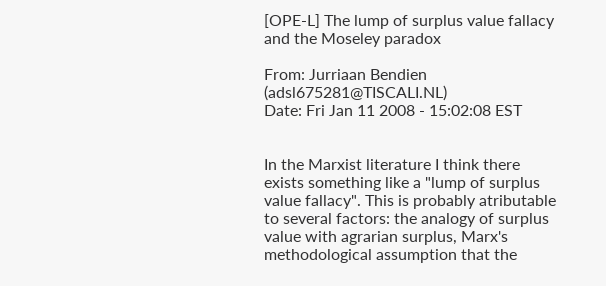[OPE-L] The lump of surplus value fallacy and the Moseley paradox

From: Jurriaan Bendien (adsl675281@TISCALI.NL)
Date: Fri Jan 11 2008 - 15:02:08 EST


In the Marxist literature I think there exists something like a "lump of surplus value fallacy". This is probably atributable to several factors: the analogy of surplus value with agrarian surplus, Marx's methodological assumption that the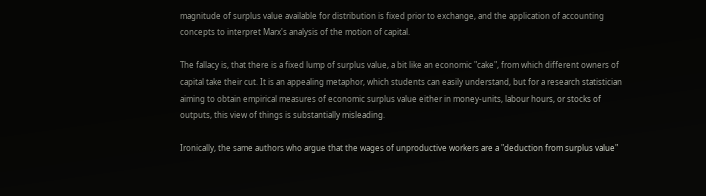magnitude of surplus value available for distribution is fixed prior to exchange, and the application of accounting concepts to interpret Marx's analysis of the motion of capital.

The fallacy is, that there is a fixed lump of surplus value, a bit like an economic "cake", from which different owners of capital take their cut. It is an appealing metaphor, which students can easily understand, but for a research statistician aiming to obtain empirical measures of economic surplus value either in money-units, labour hours, or stocks of outputs, this view of things is substantially misleading.

Ironically, the same authors who argue that the wages of unproductive workers are a "deduction from surplus value"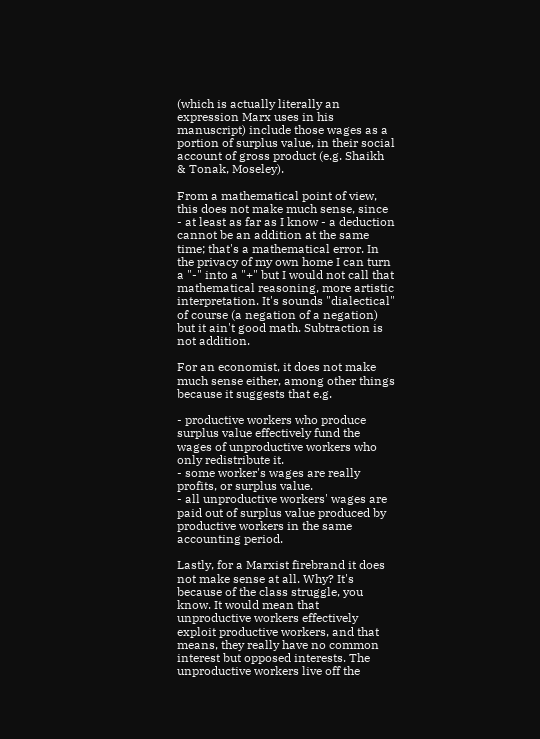(which is actually literally an expression Marx uses in his manuscript) include those wages as a portion of surplus value, in their social account of gross product (e.g. Shaikh & Tonak, Moseley).

From a mathematical point of view, this does not make much sense, since - at least as far as I know - a deduction cannot be an addition at the same time; that's a mathematical error. In the privacy of my own home I can turn a "-" into a "+" but I would not call that mathematical reasoning, more artistic interpretation. It's sounds "dialectical" of course (a negation of a negation) but it ain't good math. Subtraction is not addition.

For an economist, it does not make much sense either, among other things because it suggests that e.g.

- productive workers who produce surplus value effectively fund the wages of unproductive workers who only redistribute it.
- some worker's wages are really profits, or surplus value.
- all unproductive workers' wages are paid out of surplus value produced by productive workers in the same accounting period.

Lastly, for a Marxist firebrand it does not make sense at all. Why? It's because of the class struggle, you know. It would mean that unproductive workers effectively exploit productive workers, and that means, they really have no common interest but opposed interests. The unproductive workers live off the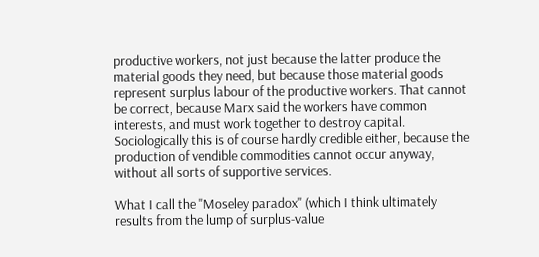productive workers, not just because the latter produce the material goods they need, but because those material goods represent surplus labour of the productive workers. That cannot be correct, because Marx said the workers have common interests, and must work together to destroy capital. Sociologically this is of course hardly credible either, because the production of vendible commodities cannot occur anyway, without all sorts of supportive services.

What I call the "Moseley paradox" (which I think ultimately results from the lump of surplus-value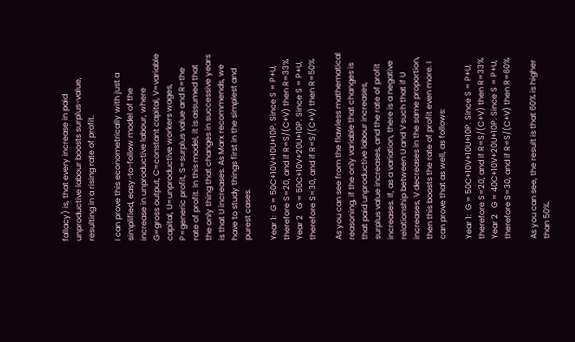fallacy) is, that every increase in paid unproductive labour boosts surplus-value, resulting in a rising rate of profit.

I can prove this econometrically with just a simplified, easy-to-follow model of the increase in unproductive labour, where G=gross output, C=constant capital, V=variable capital, U=unproductive workers wages, P=generic profit, S=surplus value and R=the rate of profit. In this model, it is assumed that the only thing that changes in successive years is that U increases. As Marx recommends, we have to study things first in the simplest and purest cases.

Year 1:  G = 50C+10V+10U+10P. Since S = P+U, therefore S=20, and if R=S/(C+V) then R=33%
Year 2   G = 50C+10V+20U+10P. Since S = P+U, therefore S=30, and if R=S/(C+V) then R=50%

As you can see from the flawless mathematical reasoning, if the only variable that changes is that paid unproductive labour increases, surplus value increases, and the rate of profit increases. If, as a variation, there is a negative relationship between U and V such that if U increases, V decreases in the same proportion, then this boosts the rate of profit even more. I can prove that as well, as follows:

Year 1:  G = 50C+10V+10U+10P. Since S = P+U, therefore S=20, and if R=S/(C+V) then R=33%
Year 2   G = 40C+10V+20U+10P. Since S = P+U, therefore S=30, and if R=S/(C+V) then R=60%

As you can see, the result is that 60% is higher than 50%.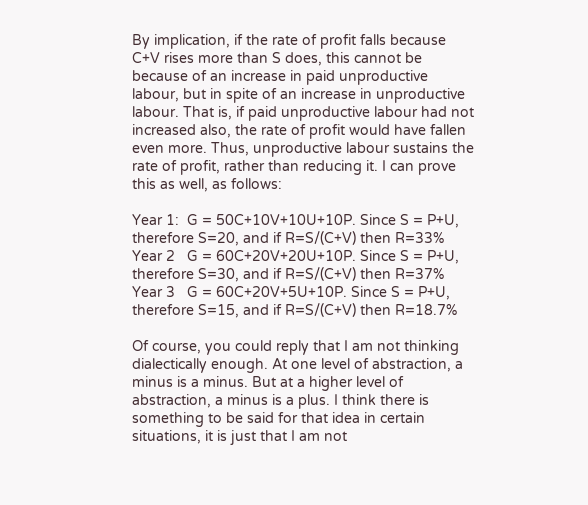By implication, if the rate of profit falls because C+V rises more than S does, this cannot be because of an increase in paid unproductive labour, but in spite of an increase in unproductive labour. That is, if paid unproductive labour had not increased also, the rate of profit would have fallen even more. Thus, unproductive labour sustains the rate of profit, rather than reducing it. I can prove this as well, as follows:

Year 1:  G = 50C+10V+10U+10P. Since S = P+U, therefore S=20, and if R=S/(C+V) then R=33%
Year 2   G = 60C+20V+20U+10P. Since S = P+U, therefore S=30, and if R=S/(C+V) then R=37%
Year 3   G = 60C+20V+5U+10P. Since S = P+U, therefore S=15, and if R=S/(C+V) then R=18.7%

Of course, you could reply that I am not thinking dialectically enough. At one level of abstraction, a minus is a minus. But at a higher level of abstraction, a minus is a plus. I think there is something to be said for that idea in certain situations, it is just that I am not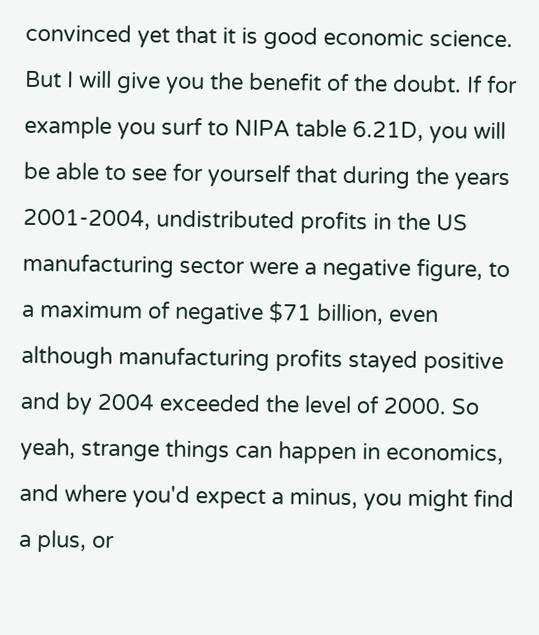convinced yet that it is good economic science. But I will give you the benefit of the doubt. If for example you surf to NIPA table 6.21D, you will be able to see for yourself that during the years 2001-2004, undistributed profits in the US manufacturing sector were a negative figure, to a maximum of negative $71 billion, even although manufacturing profits stayed positive and by 2004 exceeded the level of 2000. So yeah, strange things can happen in economics, and where you'd expect a minus, you might find a plus, or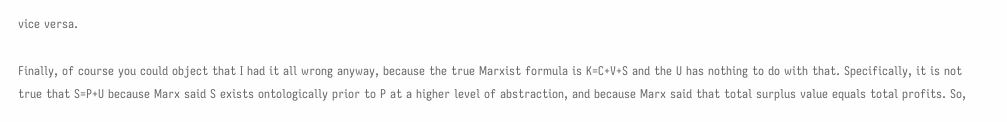vice versa.

Finally, of course you could object that I had it all wrong anyway, because the true Marxist formula is K=C+V+S and the U has nothing to do with that. Specifically, it is not true that S=P+U because Marx said S exists ontologically prior to P at a higher level of abstraction, and because Marx said that total surplus value equals total profits. So,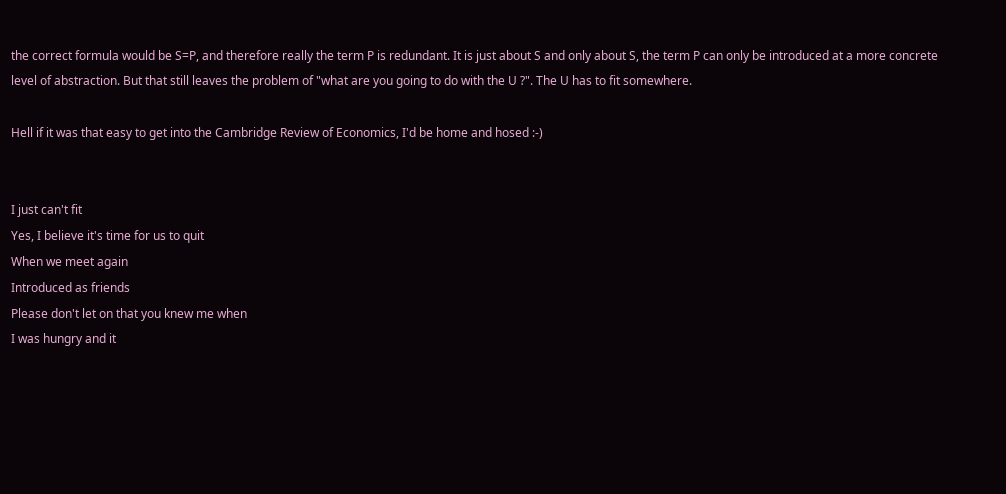the correct formula would be S=P, and therefore really the term P is redundant. It is just about S and only about S, the term P can only be introduced at a more concrete level of abstraction. But that still leaves the problem of "what are you going to do with the U ?". The U has to fit somewhere.

Hell if it was that easy to get into the Cambridge Review of Economics, I'd be home and hosed :-)


I just can't fit
Yes, I believe it's time for us to quit
When we meet again
Introduced as friends
Please don't let on that you knew me when
I was hungry and it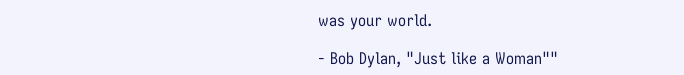was your world.

- Bob Dylan, "Just like a Woman""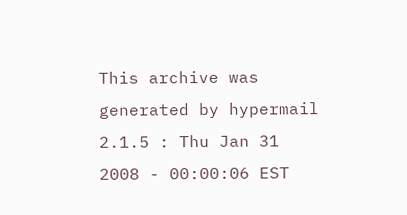This archive was generated by hypermail 2.1.5 : Thu Jan 31 2008 - 00:00:06 EST